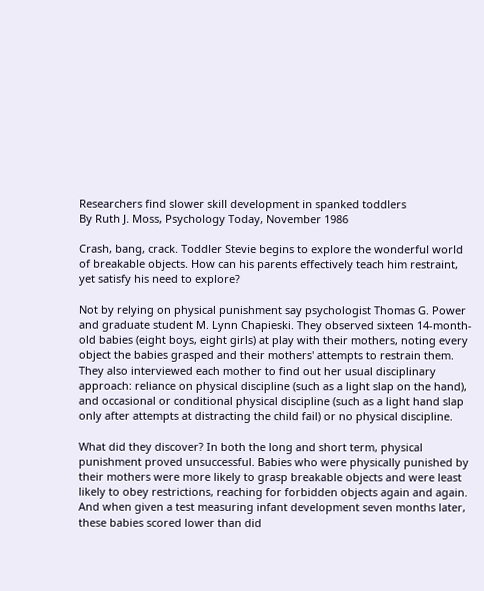Researchers find slower skill development in spanked toddlers
By Ruth J. Moss, Psychology Today, November 1986

Crash, bang, crack. Toddler Stevie begins to explore the wonderful world of breakable objects. How can his parents effectively teach him restraint, yet satisfy his need to explore?

Not by relying on physical punishment say psychologist Thomas G. Power and graduate student M. Lynn Chapieski. They observed sixteen 14-month-old babies (eight boys, eight girls) at play with their mothers, noting every object the babies grasped and their mothers' attempts to restrain them. They also interviewed each mother to find out her usual disciplinary approach: reliance on physical discipline (such as a light slap on the hand), and occasional or conditional physical discipline (such as a light hand slap only after attempts at distracting the child fail) or no physical discipline.

What did they discover? In both the long and short term, physical punishment proved unsuccessful. Babies who were physically punished by their mothers were more likely to grasp breakable objects and were least likely to obey restrictions, reaching for forbidden objects again and again. And when given a test measuring infant development seven months later, these babies scored lower than did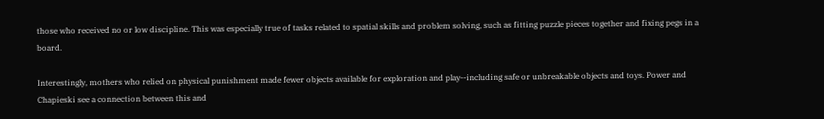those who received no or low discipline. This was especially true of tasks related to spatial skills and problem solving, such as fitting puzzle pieces together and fixing pegs in a board.

Interestingly, mothers who relied on physical punishment made fewer objects available for exploration and play--including safe or unbreakable objects and toys. Power and Chapieski see a connection between this and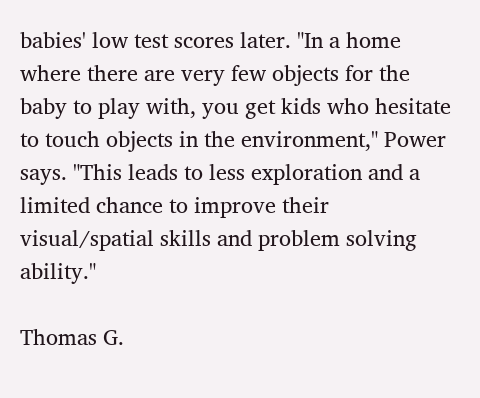babies' low test scores later. "In a home where there are very few objects for the baby to play with, you get kids who hesitate to touch objects in the environment," Power says. "This leads to less exploration and a limited chance to improve their visual/spatial skills and problem solving ability."

Thomas G.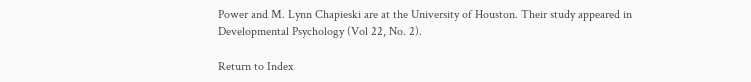Power and M. Lynn Chapieski are at the University of Houston. Their study appeared in Developmental Psychology (Vol 22, No. 2).

Return to Index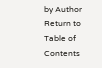by Author
Return to Table of Contents